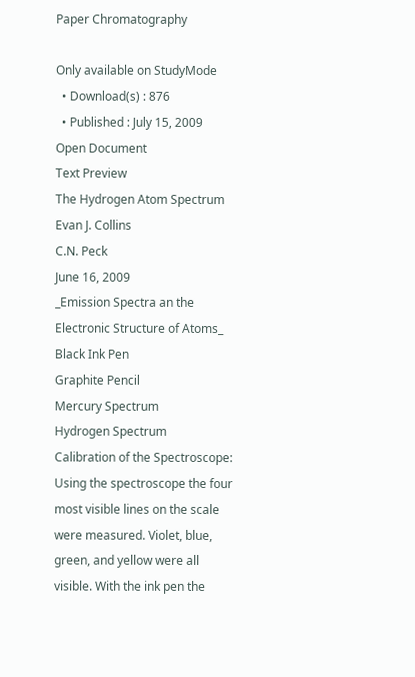Paper Chromatography

Only available on StudyMode
  • Download(s) : 876
  • Published : July 15, 2009
Open Document
Text Preview
The Hydrogen Atom Spectrum
Evan J. Collins
C.N. Peck
June 16, 2009
_Emission Spectra an the Electronic Structure of Atoms_
Black Ink Pen
Graphite Pencil
Mercury Spectrum
Hydrogen Spectrum
Calibration of the Spectroscope: Using the spectroscope the four most visible lines on the scale were measured. Violet, blue, green, and yellow were all visible. With the ink pen the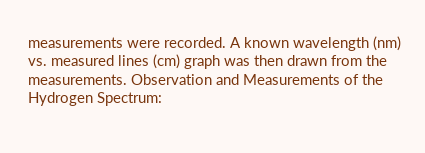measurements were recorded. A known wavelength (nm) vs. measured lines (cm) graph was then drawn from the measurements. Observation and Measurements of the Hydrogen Spectrum: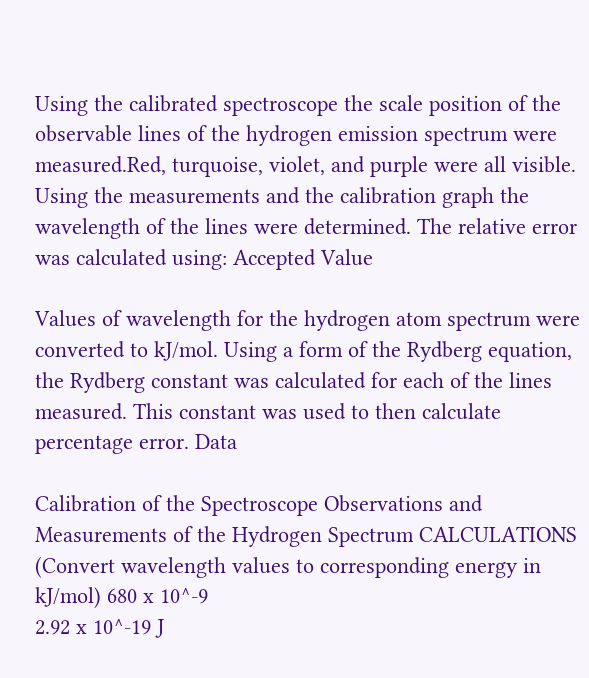Using the calibrated spectroscope the scale position of the observable lines of the hydrogen emission spectrum were measured.Red, turquoise, violet, and purple were all visible. Using the measurements and the calibration graph the wavelength of the lines were determined. The relative error was calculated using: Accepted Value

Values of wavelength for the hydrogen atom spectrum were converted to kJ/mol. Using a form of the Rydberg equation, the Rydberg constant was calculated for each of the lines measured. This constant was used to then calculate percentage error. Data

Calibration of the Spectroscope Observations and Measurements of the Hydrogen Spectrum CALCULATIONS (Convert wavelength values to corresponding energy in kJ/mol) 680 x 10^-9
2.92 x 10^-19 J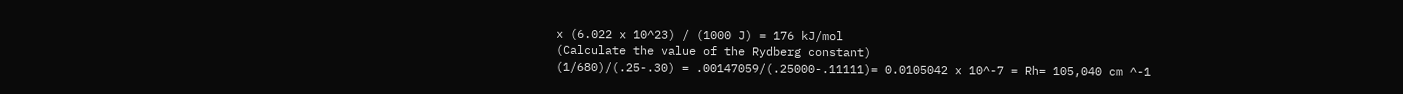x (6.022 x 10^23) / (1000 J) = 176 kJ/mol
(Calculate the value of the Rydberg constant)
(1/680)/(.25-.30) = .00147059/(.25000-.11111)= 0.0105042 x 10^-7 = Rh= 105,040 cm ^-1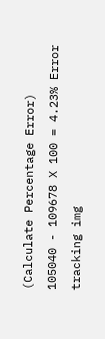(Calculate Percentage Error)
105040 - 109678 X 100 = 4.23% Error
tracking img